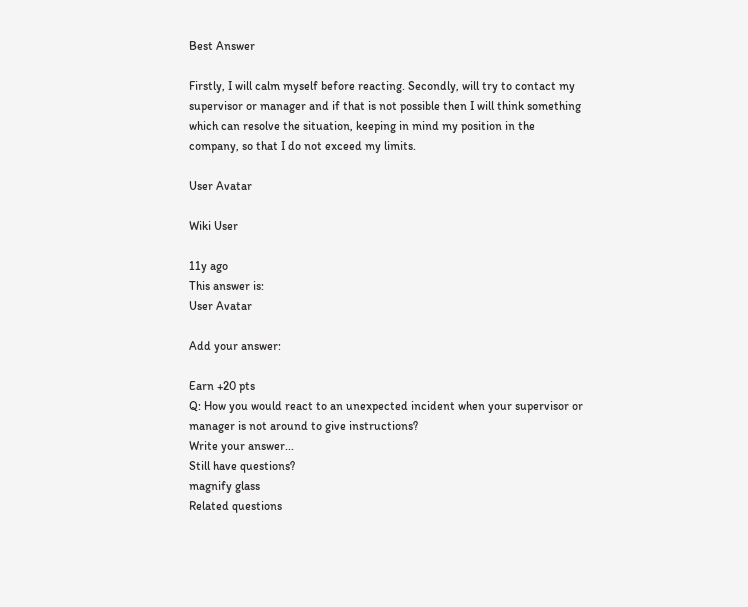Best Answer

Firstly, I will calm myself before reacting. Secondly, will try to contact my supervisor or manager and if that is not possible then I will think something which can resolve the situation, keeping in mind my position in the company, so that I do not exceed my limits.

User Avatar

Wiki User

11y ago
This answer is:
User Avatar

Add your answer:

Earn +20 pts
Q: How you would react to an unexpected incident when your supervisor or manager is not around to give instructions?
Write your answer...
Still have questions?
magnify glass
Related questions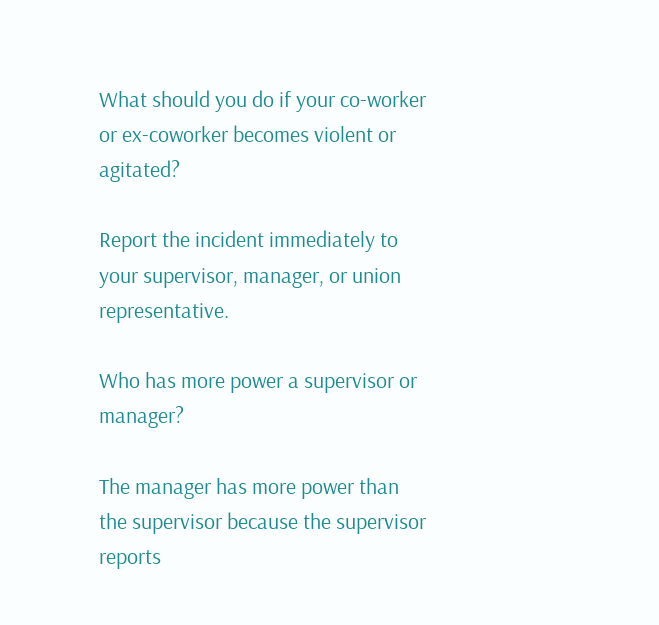What should you do if your co-worker or ex-coworker becomes violent or agitated?

Report the incident immediately to your supervisor, manager, or union representative.

Who has more power a supervisor or manager?

The manager has more power than the supervisor because the supervisor reports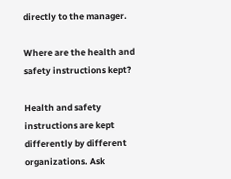directly to the manager.

Where are the health and safety instructions kept?

Health and safety instructions are kept differently by different organizations. Ask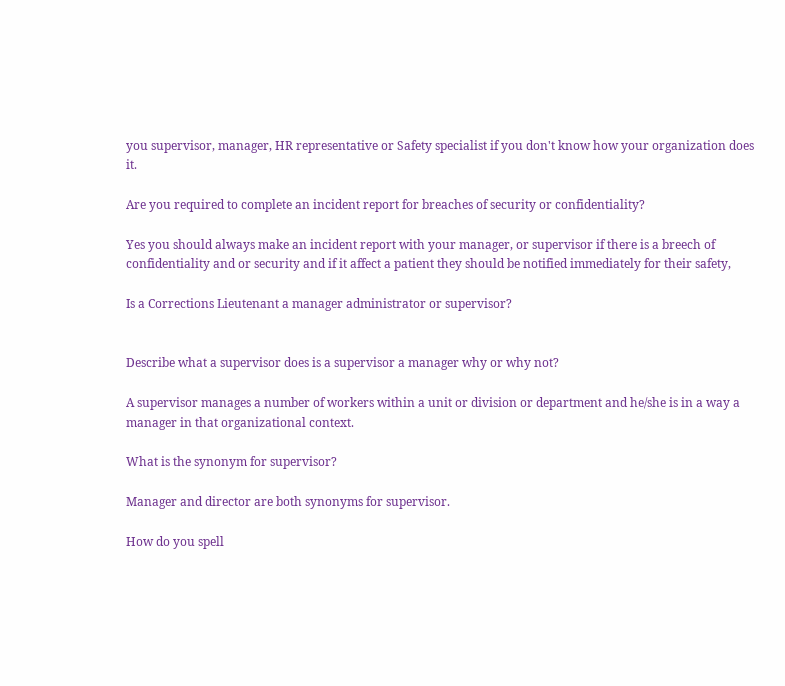you supervisor, manager, HR representative or Safety specialist if you don't know how your organization does it.

Are you required to complete an incident report for breaches of security or confidentiality?

Yes you should always make an incident report with your manager, or supervisor if there is a breech of confidentiality and or security and if it affect a patient they should be notified immediately for their safety,

Is a Corrections Lieutenant a manager administrator or supervisor?


Describe what a supervisor does is a supervisor a manager why or why not?

A supervisor manages a number of workers within a unit or division or department and he/she is in a way a manager in that organizational context.

What is the synonym for supervisor?

Manager and director are both synonyms for supervisor.

How do you spell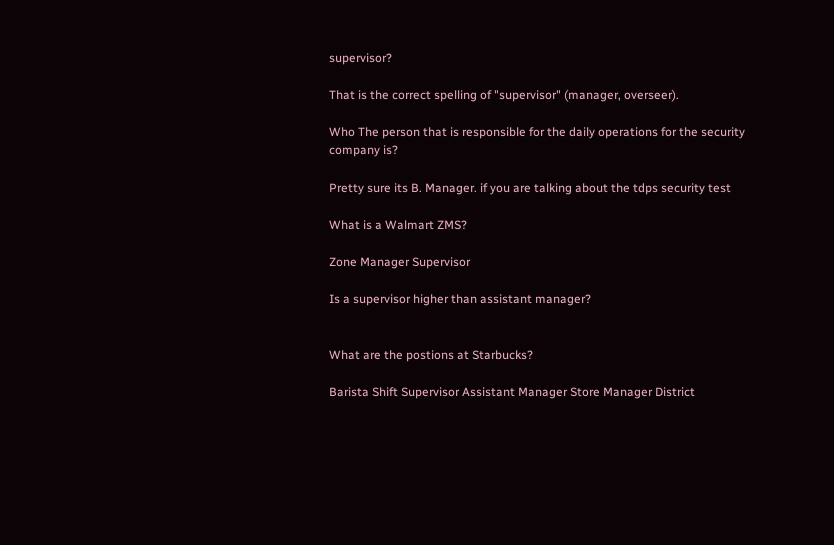supervisor?

That is the correct spelling of "supervisor" (manager, overseer).

Who The person that is responsible for the daily operations for the security company is?

Pretty sure its B. Manager. if you are talking about the tdps security test

What is a Walmart ZMS?

Zone Manager Supervisor

Is a supervisor higher than assistant manager?


What are the postions at Starbucks?

Barista Shift Supervisor Assistant Manager Store Manager District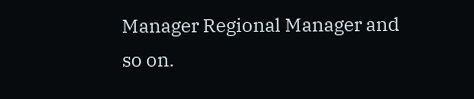Manager Regional Manager and so on.